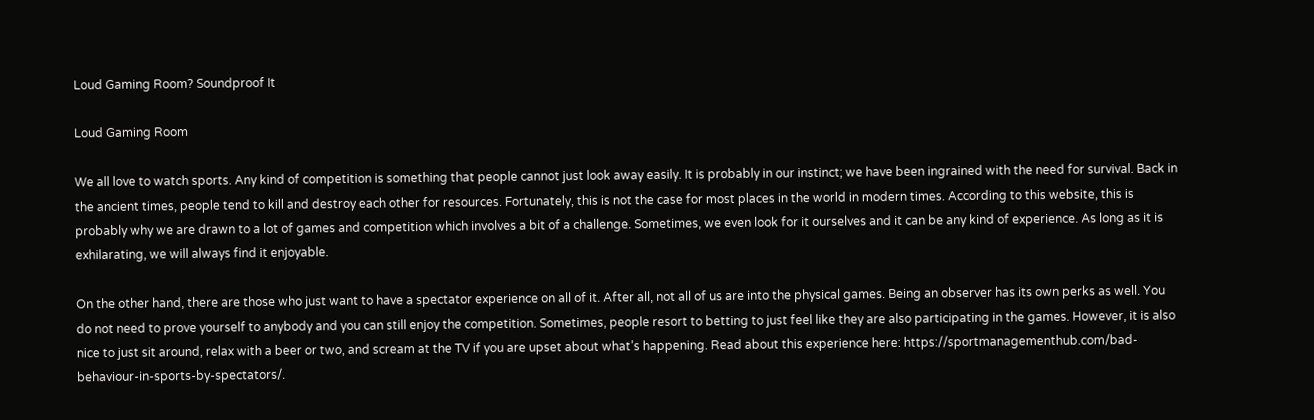Loud Gaming Room? Soundproof It

Loud Gaming Room

We all love to watch sports. Any kind of competition is something that people cannot just look away easily. It is probably in our instinct; we have been ingrained with the need for survival. Back in the ancient times, people tend to kill and destroy each other for resources. Fortunately, this is not the case for most places in the world in modern times. According to this website, this is probably why we are drawn to a lot of games and competition which involves a bit of a challenge. Sometimes, we even look for it ourselves and it can be any kind of experience. As long as it is exhilarating, we will always find it enjoyable.

On the other hand, there are those who just want to have a spectator experience on all of it. After all, not all of us are into the physical games. Being an observer has its own perks as well. You do not need to prove yourself to anybody and you can still enjoy the competition. Sometimes, people resort to betting to just feel like they are also participating in the games. However, it is also nice to just sit around, relax with a beer or two, and scream at the TV if you are upset about what’s happening. Read about this experience here: https://sportmanagementhub.com/bad-behaviour-in-sports-by-spectators/.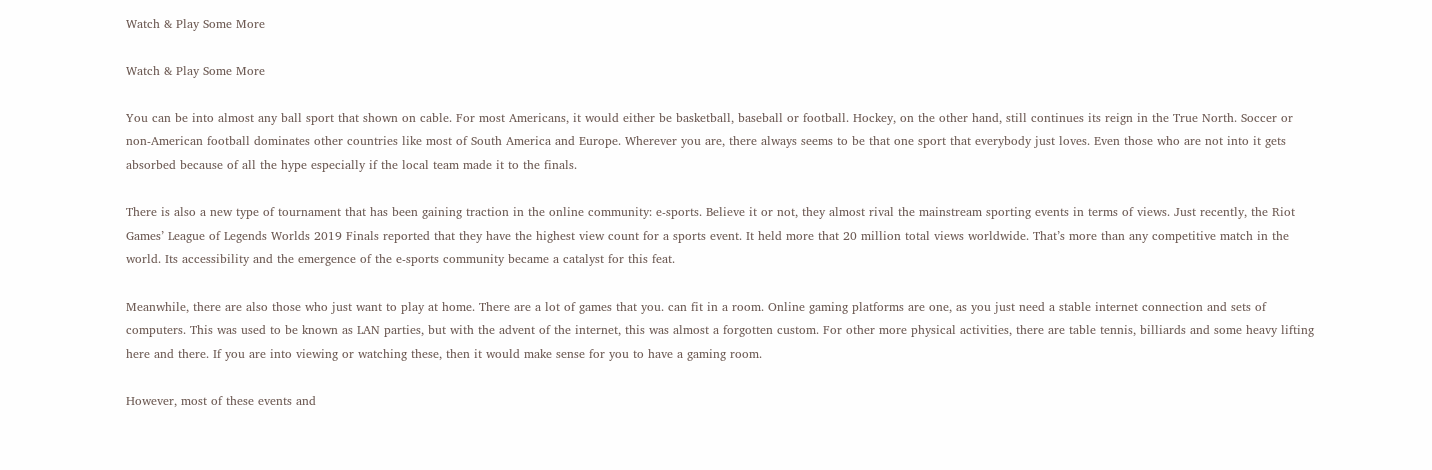Watch & Play Some More

Watch & Play Some More

You can be into almost any ball sport that shown on cable. For most Americans, it would either be basketball, baseball or football. Hockey, on the other hand, still continues its reign in the True North. Soccer or non-American football dominates other countries like most of South America and Europe. Wherever you are, there always seems to be that one sport that everybody just loves. Even those who are not into it gets absorbed because of all the hype especially if the local team made it to the finals.

There is also a new type of tournament that has been gaining traction in the online community: e-sports. Believe it or not, they almost rival the mainstream sporting events in terms of views. Just recently, the Riot Games’ League of Legends Worlds 2019 Finals reported that they have the highest view count for a sports event. It held more that 20 million total views worldwide. That’s more than any competitive match in the world. Its accessibility and the emergence of the e-sports community became a catalyst for this feat.

Meanwhile, there are also those who just want to play at home. There are a lot of games that you. can fit in a room. Online gaming platforms are one, as you just need a stable internet connection and sets of computers. This was used to be known as LAN parties, but with the advent of the internet, this was almost a forgotten custom. For other more physical activities, there are table tennis, billiards and some heavy lifting here and there. If you are into viewing or watching these, then it would make sense for you to have a gaming room.

However, most of these events and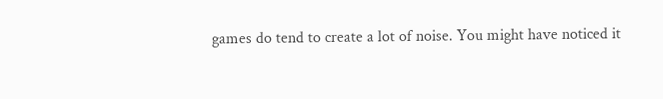games do tend to create a lot of noise. You might have noticed it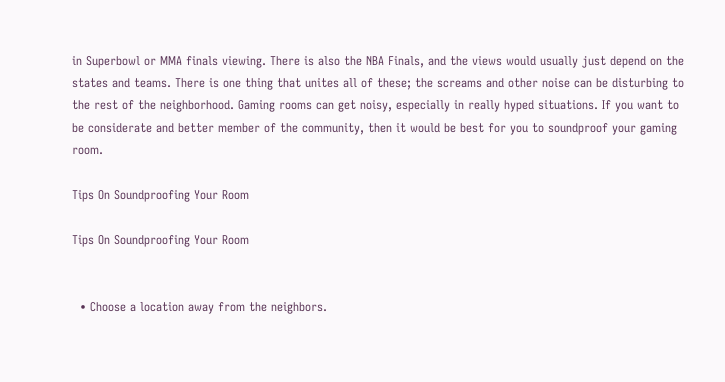in Superbowl or MMA finals viewing. There is also the NBA Finals, and the views would usually just depend on the states and teams. There is one thing that unites all of these; the screams and other noise can be disturbing to the rest of the neighborhood. Gaming rooms can get noisy, especially in really hyped situations. If you want to be considerate and better member of the community, then it would be best for you to soundproof your gaming room.

Tips On Soundproofing Your Room

Tips On Soundproofing Your Room


  • Choose a location away from the neighbors.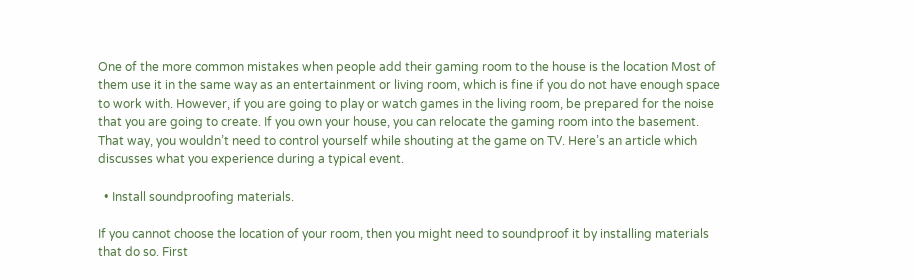One of the more common mistakes when people add their gaming room to the house is the location Most of them use it in the same way as an entertainment or living room, which is fine if you do not have enough space to work with. However, if you are going to play or watch games in the living room, be prepared for the noise that you are going to create. If you own your house, you can relocate the gaming room into the basement. That way, you wouldn’t need to control yourself while shouting at the game on TV. Here’s an article which discusses what you experience during a typical event.

  • Install soundproofing materials.

If you cannot choose the location of your room, then you might need to soundproof it by installing materials that do so. First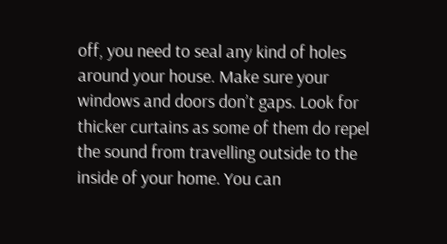off, you need to seal any kind of holes around your house. Make sure your windows and doors don’t gaps. Look for thicker curtains as some of them do repel the sound from travelling outside to the inside of your home. You can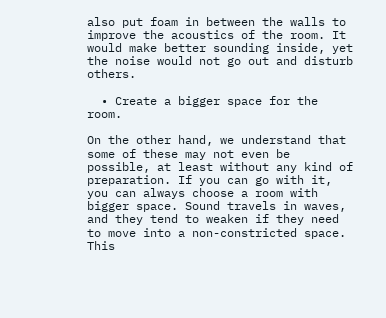also put foam in between the walls to improve the acoustics of the room. It would make better sounding inside, yet the noise would not go out and disturb others.

  • Create a bigger space for the room.

On the other hand, we understand that some of these may not even be possible, at least without any kind of preparation. If you can go with it, you can always choose a room with bigger space. Sound travels in waves, and they tend to weaken if they need to move into a non-constricted space. This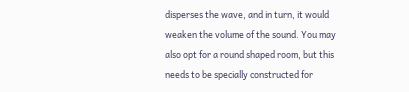disperses the wave, and in turn, it would weaken the volume of the sound. You may also opt for a round shaped room, but this needs to be specially constructed for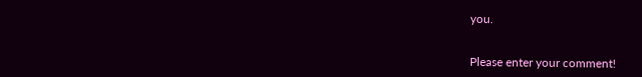you.


Please enter your comment!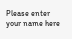Please enter your name here